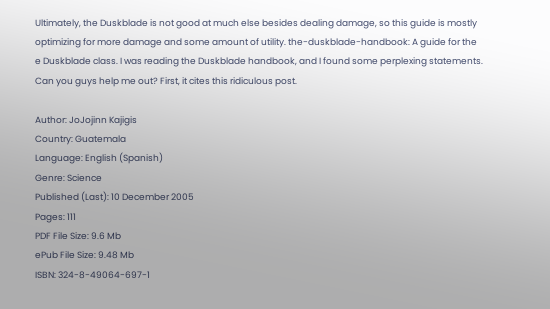Ultimately, the Duskblade is not good at much else besides dealing damage, so this guide is mostly optimizing for more damage and some amount of utility. the-duskblade-handbook: A guide for the e Duskblade class. I was reading the Duskblade handbook, and I found some perplexing statements. Can you guys help me out? First, it cites this ridiculous post.

Author: JoJojinn Kajigis
Country: Guatemala
Language: English (Spanish)
Genre: Science
Published (Last): 10 December 2005
Pages: 111
PDF File Size: 9.6 Mb
ePub File Size: 9.48 Mb
ISBN: 324-8-49064-697-1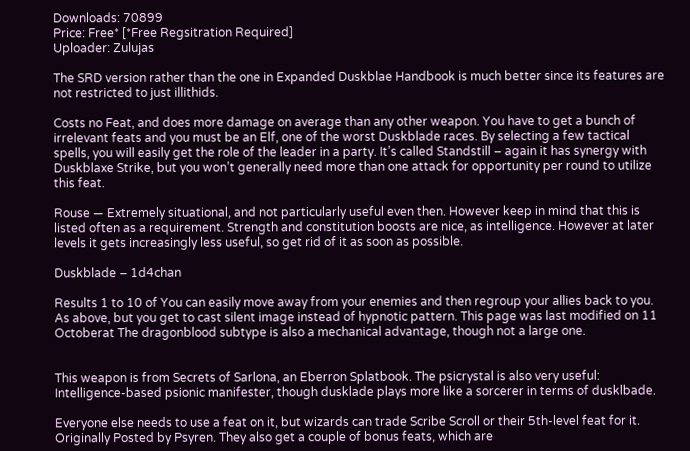Downloads: 70899
Price: Free* [*Free Regsitration Required]
Uploader: Zulujas

The SRD version rather than the one in Expanded Duskblae Handbook is much better since its features are not restricted to just illithids.

Costs no Feat, and does more damage on average than any other weapon. You have to get a bunch of irrelevant feats and you must be an Elf, one of the worst Duskblade races. By selecting a few tactical spells, you will easily get the role of the leader in a party. It’s called Standstill – again it has synergy with Duskblaxe Strike, but you won’t generally need more than one attack for opportunity per round to utilize this feat.

Rouse — Extremely situational, and not particularly useful even then. However keep in mind that this is listed often as a requirement. Strength and constitution boosts are nice, as intelligence. However at later levels it gets increasingly less useful, so get rid of it as soon as possible.

Duskblade – 1d4chan

Results 1 to 10 of You can easily move away from your enemies and then regroup your allies back to you. As above, but you get to cast silent image instead of hypnotic pattern. This page was last modified on 11 Octoberat The dragonblood subtype is also a mechanical advantage, though not a large one.


This weapon is from Secrets of Sarlona, an Eberron Splatbook. The psicrystal is also very useful: Intelligence-based psionic manifester, though dusklade plays more like a sorcerer in terms of dusklbade.

Everyone else needs to use a feat on it, but wizards can trade Scribe Scroll or their 5th-level feat for it. Originally Posted by Psyren. They also get a couple of bonus feats, which are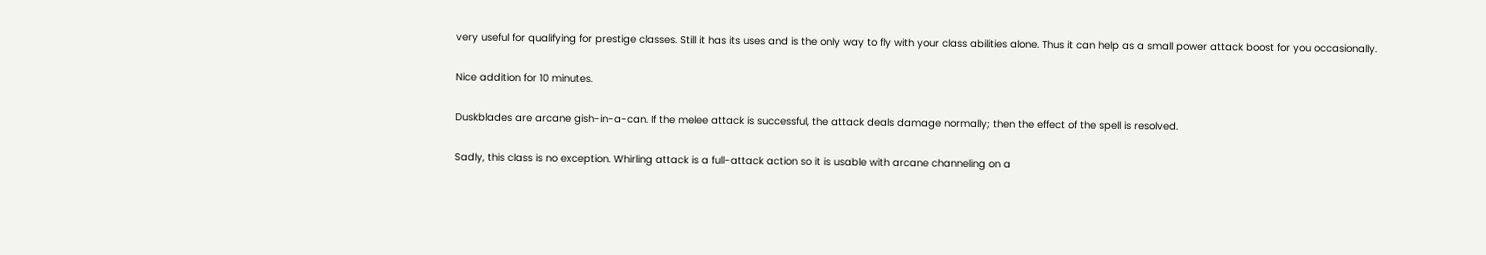very useful for qualifying for prestige classes. Still it has its uses and is the only way to fly with your class abilities alone. Thus it can help as a small power attack boost for you occasionally.

Nice addition for 10 minutes.

Duskblades are arcane gish-in-a-can. If the melee attack is successful, the attack deals damage normally; then the effect of the spell is resolved.

Sadly, this class is no exception. Whirling attack is a full-attack action so it is usable with arcane channeling on a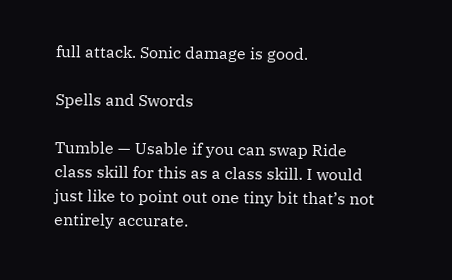full attack. Sonic damage is good.

Spells and Swords

Tumble — Usable if you can swap Ride class skill for this as a class skill. I would just like to point out one tiny bit that’s not entirely accurate.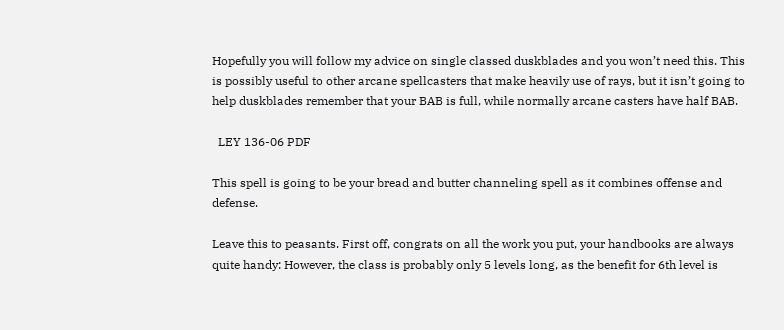Hopefully you will follow my advice on single classed duskblades and you won’t need this. This is possibly useful to other arcane spellcasters that make heavily use of rays, but it isn’t going to help duskblades remember that your BAB is full, while normally arcane casters have half BAB.

  LEY 136-06 PDF

This spell is going to be your bread and butter channeling spell as it combines offense and defense.

Leave this to peasants. First off, congrats on all the work you put, your handbooks are always quite handy: However, the class is probably only 5 levels long, as the benefit for 6th level is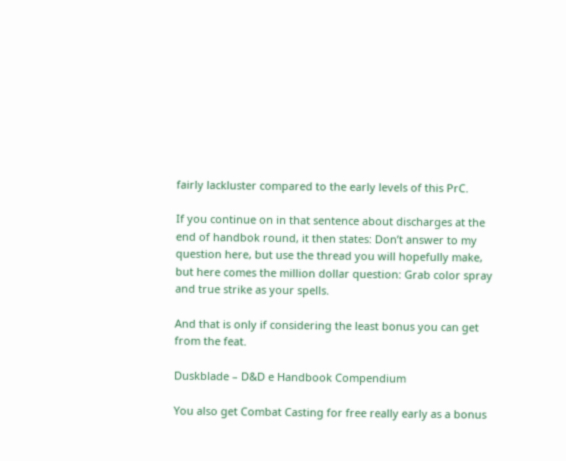fairly lackluster compared to the early levels of this PrC.

If you continue on in that sentence about discharges at the end of handbok round, it then states: Don’t answer to my question here, but use the thread you will hopefully make, but here comes the million dollar question: Grab color spray and true strike as your spells.

And that is only if considering the least bonus you can get from the feat.

Duskblade – D&D e Handbook Compendium

You also get Combat Casting for free really early as a bonus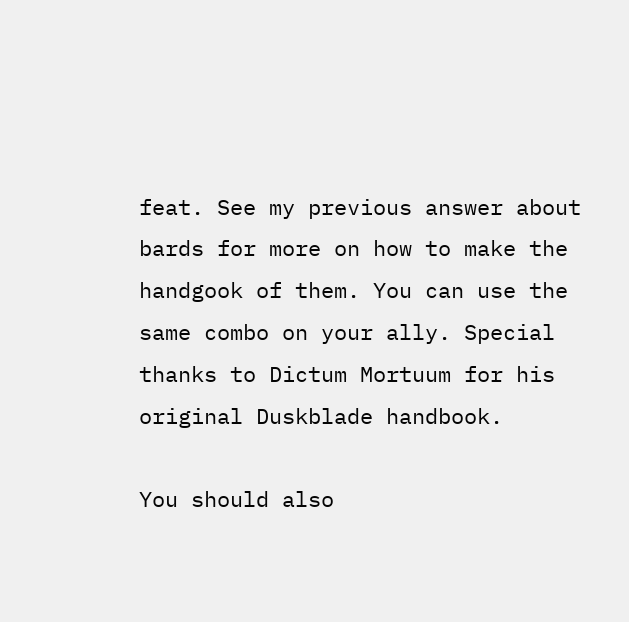feat. See my previous answer about bards for more on how to make the handgook of them. You can use the same combo on your ally. Special thanks to Dictum Mortuum for his original Duskblade handbook.

You should also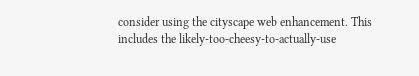consider using the cityscape web enhancement. This includes the likely-too-cheesy-to-actually-use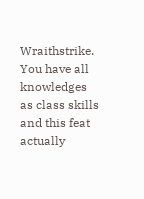Wraithstrike. You have all knowledges as class skills and this feat actually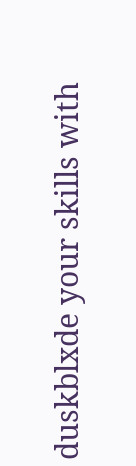duskblxde your skills with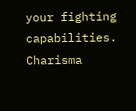your fighting capabilities. Charisma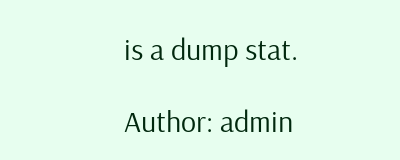is a dump stat.

Author: admin